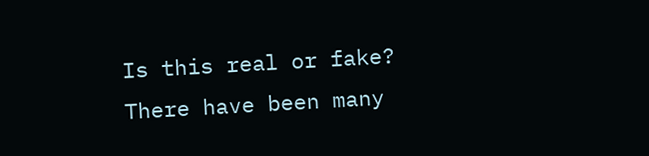Is this real or fake?
There have been many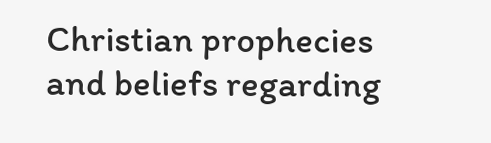Christian prophecies and beliefs regarding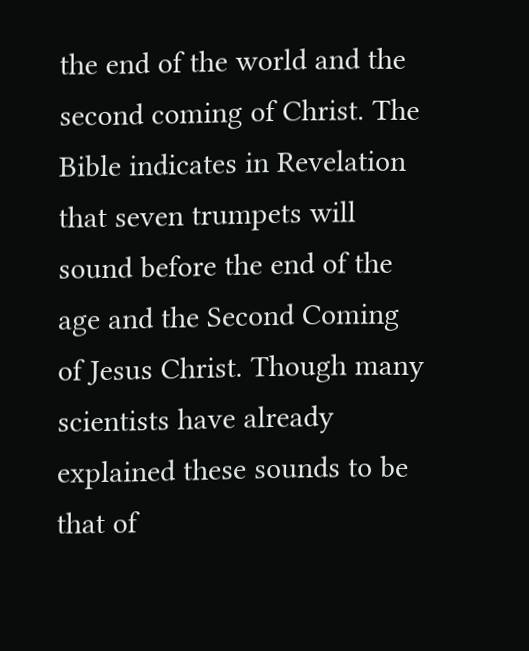the end of the world and the second coming of Christ. The Bible indicates in Revelation that seven trumpets will sound before the end of the age and the Second Coming of Jesus Christ. Though many scientists have already explained these sounds to be that of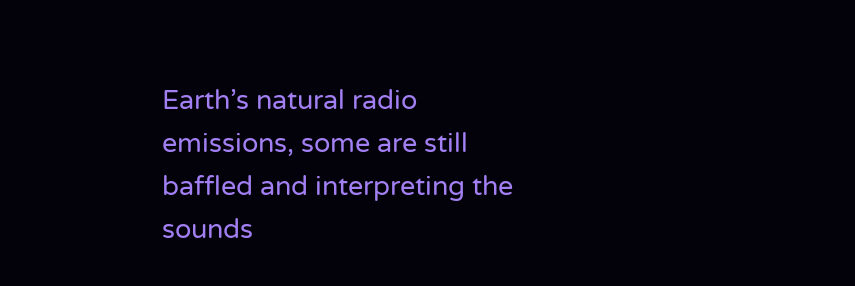Earth’s natural radio emissions, some are still baffled and interpreting the sounds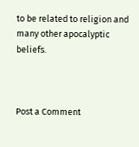to be related to religion and many other apocalyptic beliefs.



Post a Comment